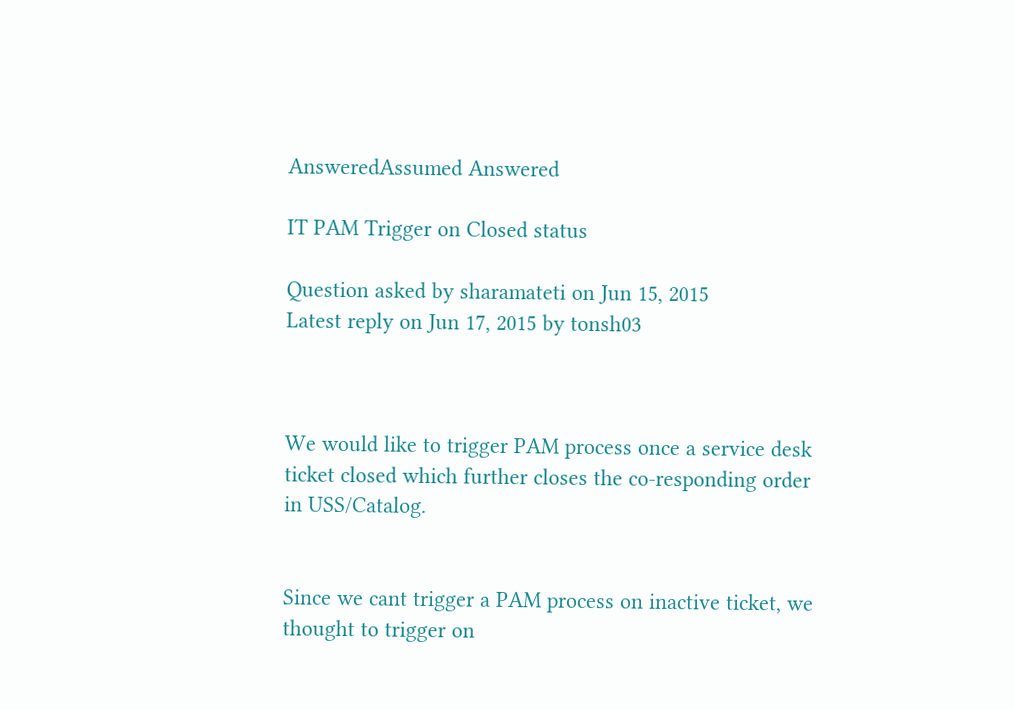AnsweredAssumed Answered

IT PAM Trigger on Closed status

Question asked by sharamateti on Jun 15, 2015
Latest reply on Jun 17, 2015 by tonsh03



We would like to trigger PAM process once a service desk ticket closed which further closes the co-responding order in USS/Catalog.


Since we cant trigger a PAM process on inactive ticket, we thought to trigger on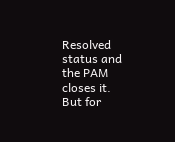Resolved status and the PAM closes it. But for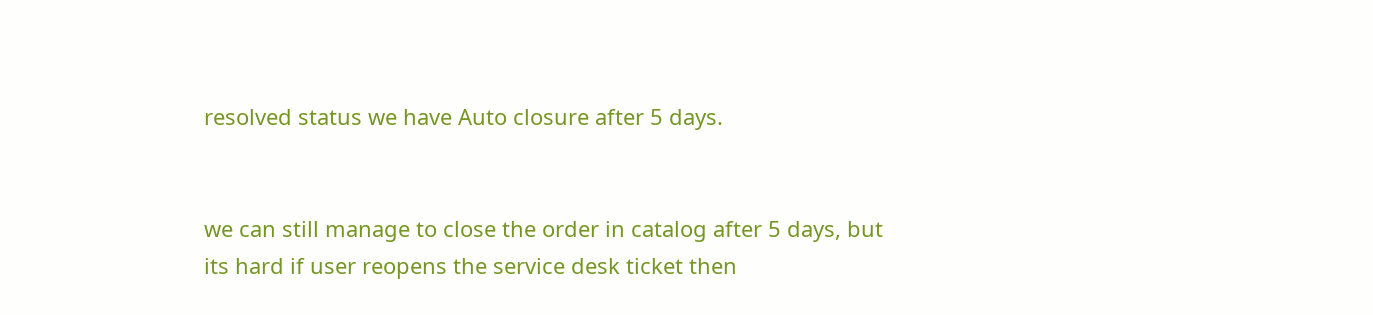resolved status we have Auto closure after 5 days.


we can still manage to close the order in catalog after 5 days, but its hard if user reopens the service desk ticket then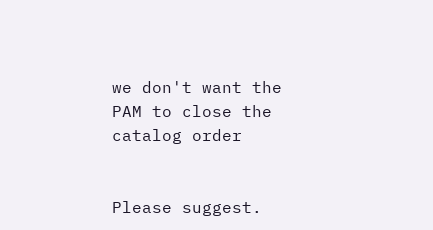we don't want the PAM to close the catalog order


Please suggest.